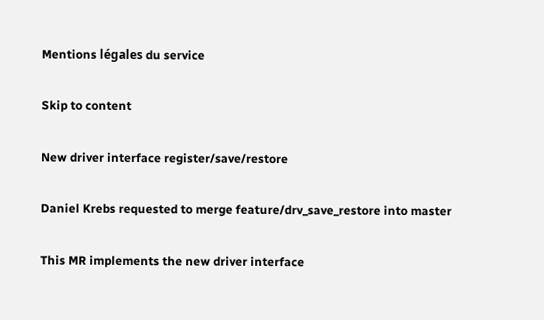Mentions légales du service

Skip to content

New driver interface register/save/restore

Daniel Krebs requested to merge feature/drv_save_restore into master

This MR implements the new driver interface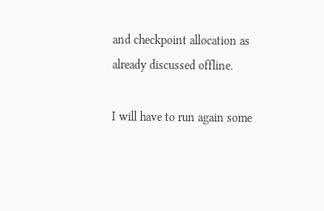and checkpoint allocation as already discussed offline.

I will have to run again some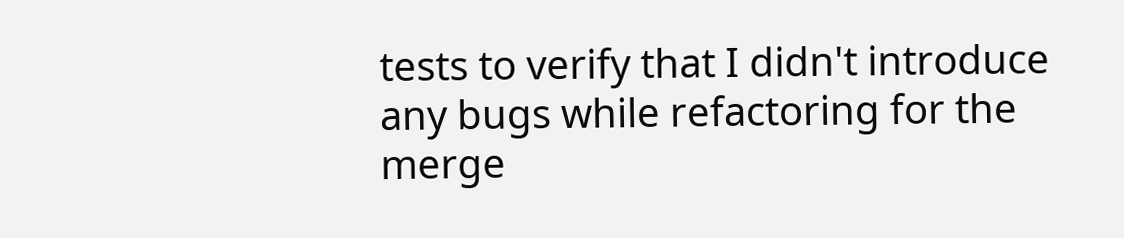tests to verify that I didn't introduce any bugs while refactoring for the merge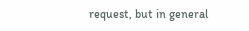request, but in general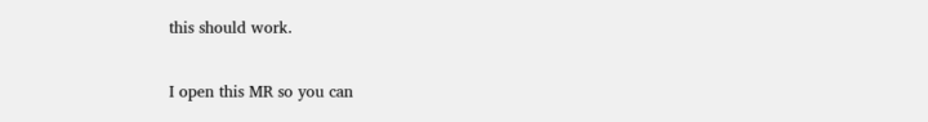this should work.

I open this MR so you can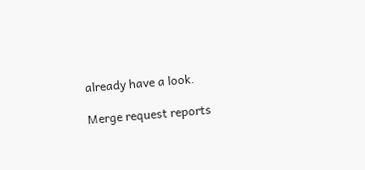already have a look.

Merge request reports